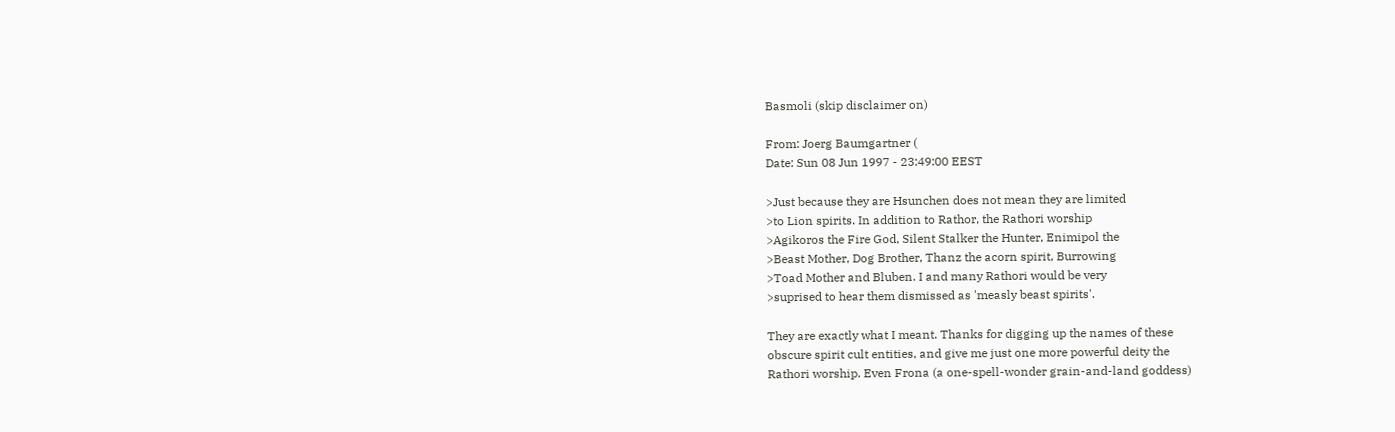Basmoli (skip disclaimer on)

From: Joerg Baumgartner (
Date: Sun 08 Jun 1997 - 23:49:00 EEST

>Just because they are Hsunchen does not mean they are limited
>to Lion spirits. In addition to Rathor, the Rathori worship
>Agikoros the Fire God, Silent Stalker the Hunter, Enimipol the
>Beast Mother, Dog Brother, Thanz the acorn spirit, Burrowing
>Toad Mother and Bluben. I and many Rathori would be very
>suprised to hear them dismissed as 'measly beast spirits'.

They are exactly what I meant. Thanks for digging up the names of these
obscure spirit cult entities, and give me just one more powerful deity the
Rathori worship. Even Frona (a one-spell-wonder grain-and-land goddess)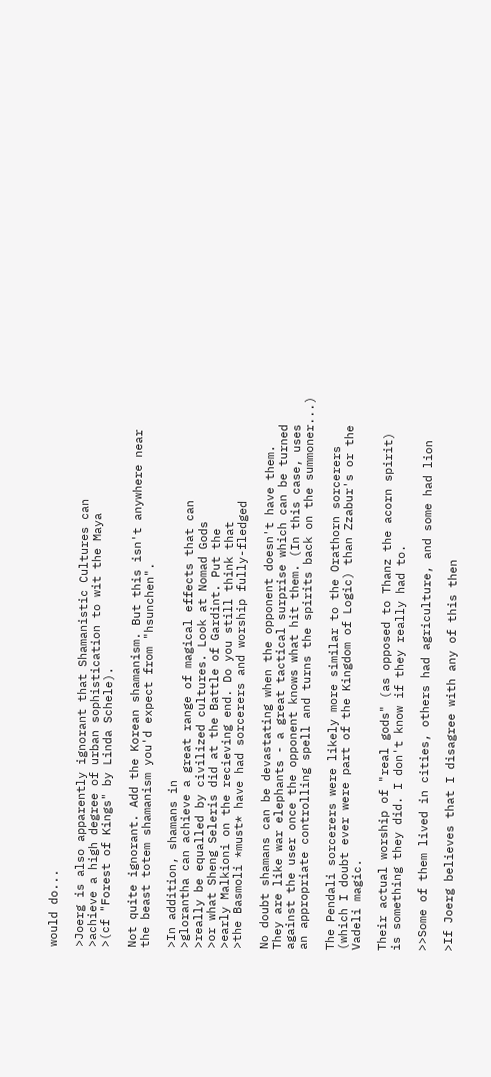would do...

>Joerg is also apparently ignorant that Shamanistic Cultures can
>achieve a high degree of urban sophistication to wit the Maya
>(cf "Forest of Kings" by Linda Schele).

Not quite ignorant. Add the Korean shamanism. But this isn't anywhere near
the beast totem shamanism you'd expect from "hsunchen".

>In addition, shamans in
>glorantha can achieve a great range of magical effects that can
>really be equalled by civilized cultures. Look at Nomad Gods
>or what Sheng Seleris did at the Battle of Gardint. Put the
>early Malkioni on the recieving end. Do you still think that
>the Basmoli *must* have had sorcerers and worship fully-fledged

No doubt shamans can be devastating when the opponent doesn't have them.
They are like war elephants - a great tactical surprise which can be turned
against the user once the opponent knows what hit them. (In this case, uses
an appropriate controlling spell and turns the spirits back on the summoner...)

The Pendali sorcerers were likely more similar to the Orathorn sorcerers
(which I doubt ever were part of the Kingdom of Logic) than Zzabur's or the
Vadeli magic.

Their actual worship of "real gods" (as opposed to Thanz the acorn spirit)
is something they did. I don't know if they really had to.

>>Some of them lived in cities, others had agriculture, and some had lion

>If Joerg believes that I disagree with any of this then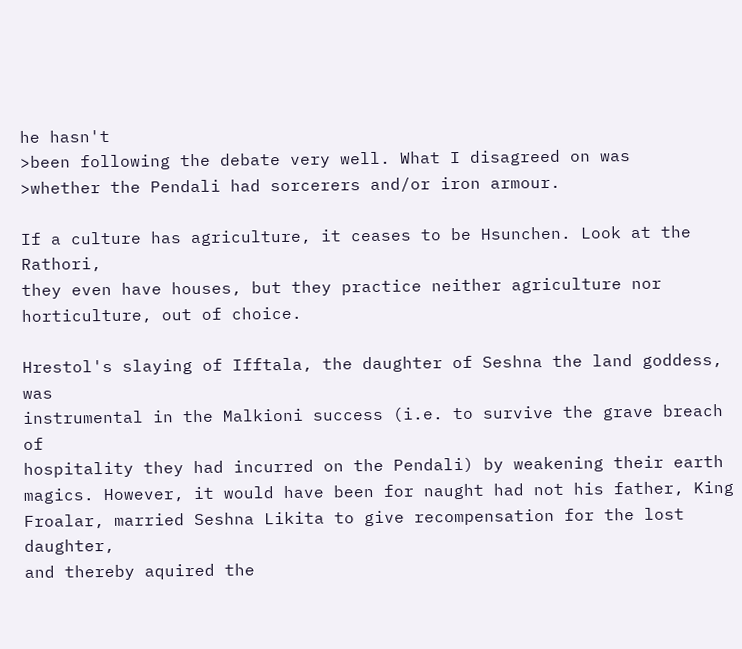he hasn't
>been following the debate very well. What I disagreed on was
>whether the Pendali had sorcerers and/or iron armour.

If a culture has agriculture, it ceases to be Hsunchen. Look at the Rathori,
they even have houses, but they practice neither agriculture nor
horticulture, out of choice.

Hrestol's slaying of Ifftala, the daughter of Seshna the land goddess, was
instrumental in the Malkioni success (i.e. to survive the grave breach of
hospitality they had incurred on the Pendali) by weakening their earth
magics. However, it would have been for naught had not his father, King
Froalar, married Seshna Likita to give recompensation for the lost daughter,
and thereby aquired the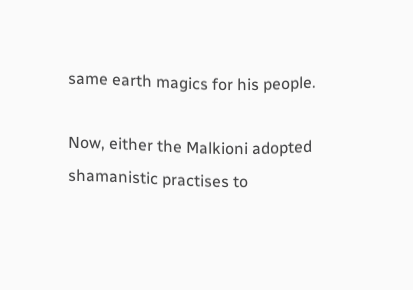same earth magics for his people.

Now, either the Malkioni adopted shamanistic practises to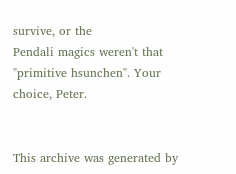survive, or the
Pendali magics weren't that "primitive hsunchen". Your choice, Peter.


This archive was generated by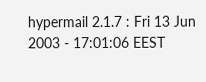hypermail 2.1.7 : Fri 13 Jun 2003 - 17:01:06 EEST